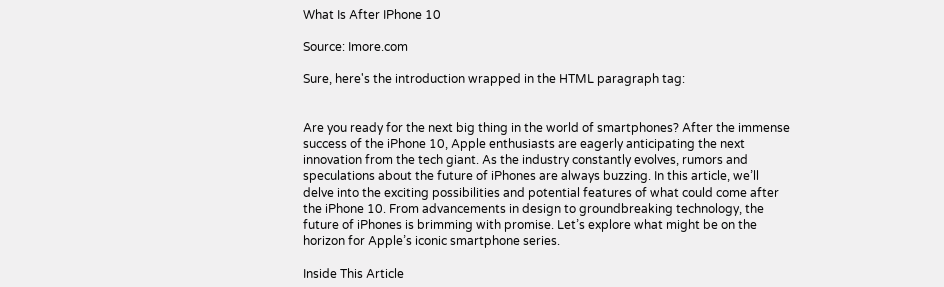What Is After IPhone 10

Source: Imore.com

Sure, here's the introduction wrapped in the HTML paragraph tag:


Are you ready for the next big thing in the world of smartphones? After the immense success of the iPhone 10, Apple enthusiasts are eagerly anticipating the next innovation from the tech giant. As the industry constantly evolves, rumors and speculations about the future of iPhones are always buzzing. In this article, we’ll delve into the exciting possibilities and potential features of what could come after the iPhone 10. From advancements in design to groundbreaking technology, the future of iPhones is brimming with promise. Let’s explore what might be on the horizon for Apple’s iconic smartphone series.

Inside This Article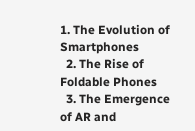1. The Evolution of Smartphones
  2. The Rise of Foldable Phones
  3. The Emergence of AR and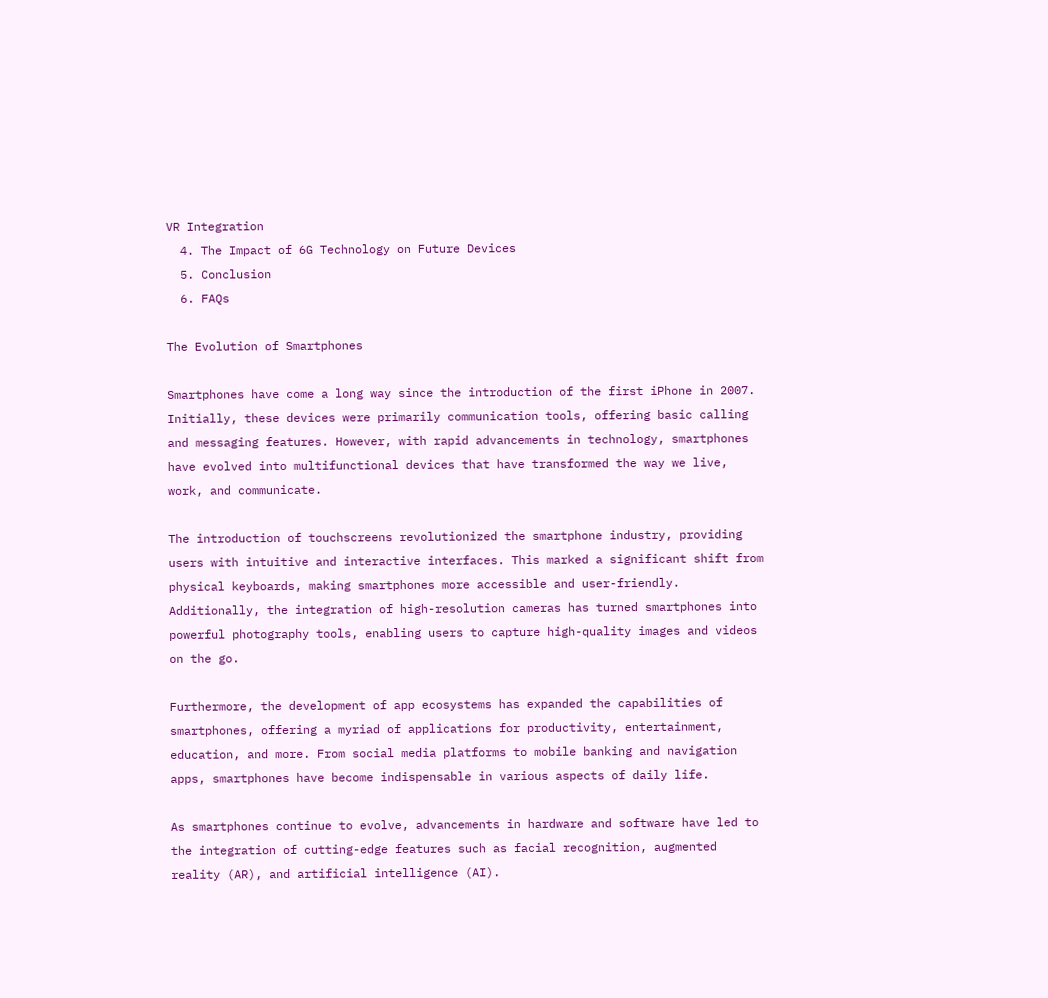VR Integration
  4. The Impact of 6G Technology on Future Devices
  5. Conclusion
  6. FAQs

The Evolution of Smartphones

Smartphones have come a long way since the introduction of the first iPhone in 2007. Initially, these devices were primarily communication tools, offering basic calling and messaging features. However, with rapid advancements in technology, smartphones have evolved into multifunctional devices that have transformed the way we live, work, and communicate.

The introduction of touchscreens revolutionized the smartphone industry, providing users with intuitive and interactive interfaces. This marked a significant shift from physical keyboards, making smartphones more accessible and user-friendly. Additionally, the integration of high-resolution cameras has turned smartphones into powerful photography tools, enabling users to capture high-quality images and videos on the go.

Furthermore, the development of app ecosystems has expanded the capabilities of smartphones, offering a myriad of applications for productivity, entertainment, education, and more. From social media platforms to mobile banking and navigation apps, smartphones have become indispensable in various aspects of daily life.

As smartphones continue to evolve, advancements in hardware and software have led to the integration of cutting-edge features such as facial recognition, augmented reality (AR), and artificial intelligence (AI).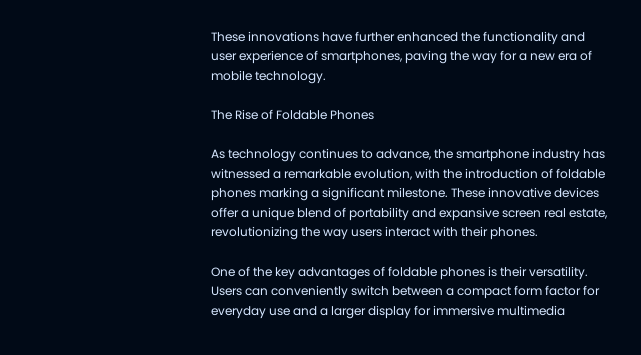These innovations have further enhanced the functionality and user experience of smartphones, paving the way for a new era of mobile technology.

The Rise of Foldable Phones

As technology continues to advance, the smartphone industry has witnessed a remarkable evolution, with the introduction of foldable phones marking a significant milestone. These innovative devices offer a unique blend of portability and expansive screen real estate, revolutionizing the way users interact with their phones.

One of the key advantages of foldable phones is their versatility. Users can conveniently switch between a compact form factor for everyday use and a larger display for immersive multimedia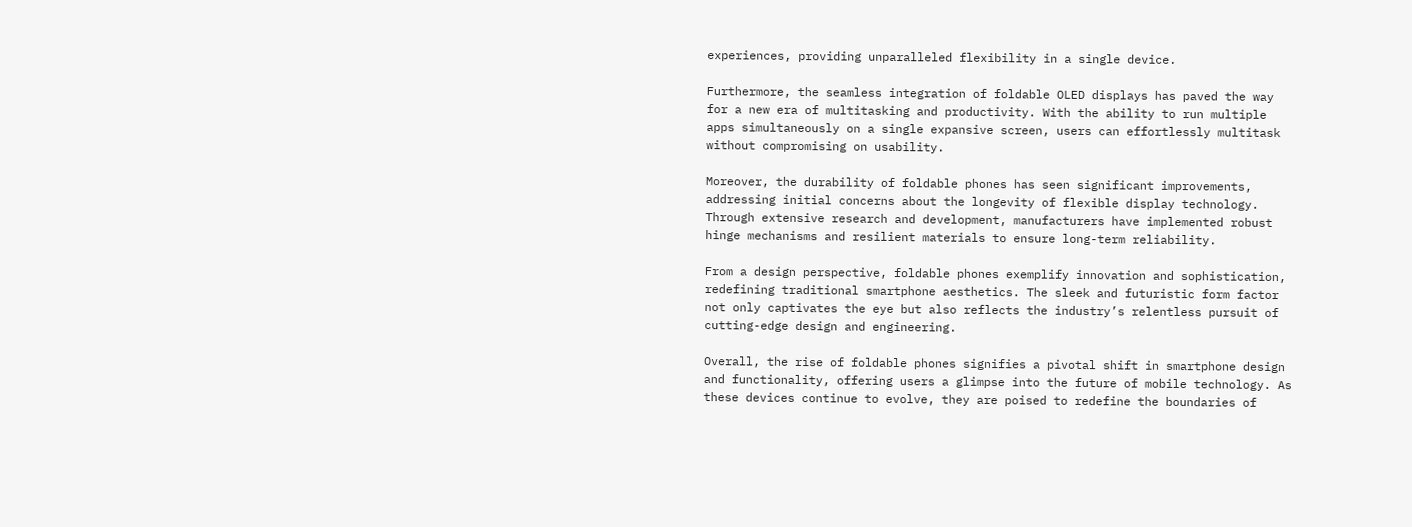experiences, providing unparalleled flexibility in a single device.

Furthermore, the seamless integration of foldable OLED displays has paved the way for a new era of multitasking and productivity. With the ability to run multiple apps simultaneously on a single expansive screen, users can effortlessly multitask without compromising on usability.

Moreover, the durability of foldable phones has seen significant improvements, addressing initial concerns about the longevity of flexible display technology. Through extensive research and development, manufacturers have implemented robust hinge mechanisms and resilient materials to ensure long-term reliability.

From a design perspective, foldable phones exemplify innovation and sophistication, redefining traditional smartphone aesthetics. The sleek and futuristic form factor not only captivates the eye but also reflects the industry’s relentless pursuit of cutting-edge design and engineering.

Overall, the rise of foldable phones signifies a pivotal shift in smartphone design and functionality, offering users a glimpse into the future of mobile technology. As these devices continue to evolve, they are poised to redefine the boundaries of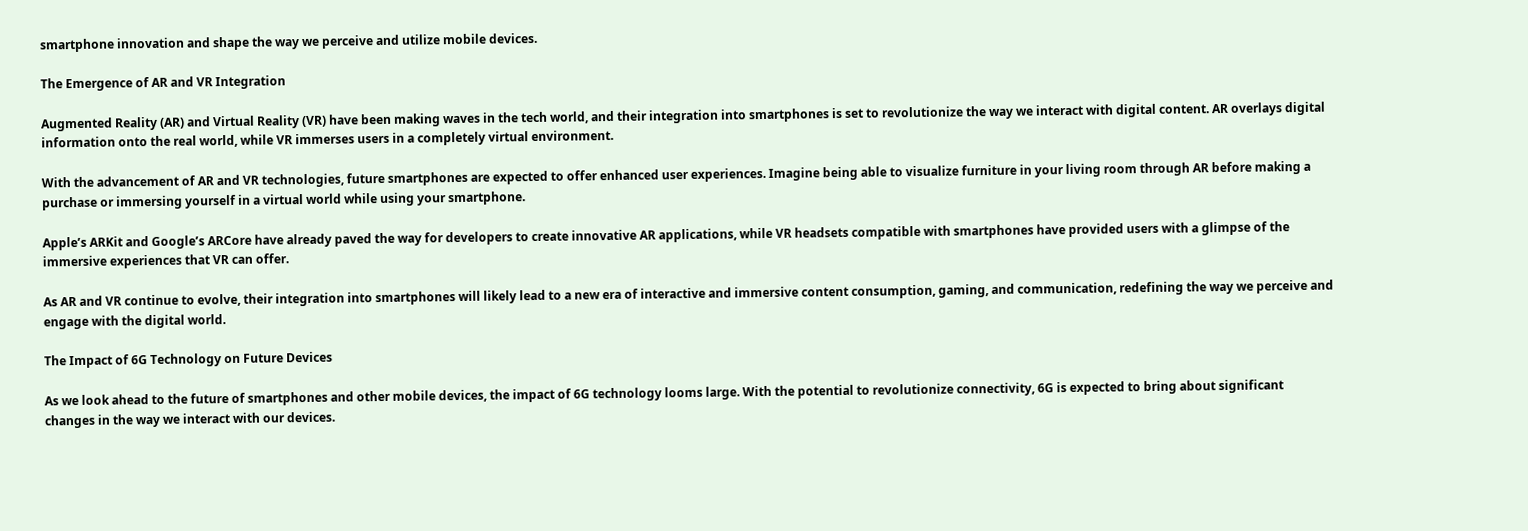smartphone innovation and shape the way we perceive and utilize mobile devices.

The Emergence of AR and VR Integration

Augmented Reality (AR) and Virtual Reality (VR) have been making waves in the tech world, and their integration into smartphones is set to revolutionize the way we interact with digital content. AR overlays digital information onto the real world, while VR immerses users in a completely virtual environment.

With the advancement of AR and VR technologies, future smartphones are expected to offer enhanced user experiences. Imagine being able to visualize furniture in your living room through AR before making a purchase or immersing yourself in a virtual world while using your smartphone.

Apple’s ARKit and Google’s ARCore have already paved the way for developers to create innovative AR applications, while VR headsets compatible with smartphones have provided users with a glimpse of the immersive experiences that VR can offer.

As AR and VR continue to evolve, their integration into smartphones will likely lead to a new era of interactive and immersive content consumption, gaming, and communication, redefining the way we perceive and engage with the digital world.

The Impact of 6G Technology on Future Devices

As we look ahead to the future of smartphones and other mobile devices, the impact of 6G technology looms large. With the potential to revolutionize connectivity, 6G is expected to bring about significant changes in the way we interact with our devices.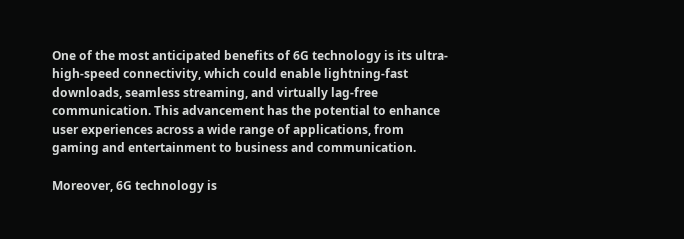One of the most anticipated benefits of 6G technology is its ultra-high-speed connectivity, which could enable lightning-fast downloads, seamless streaming, and virtually lag-free communication. This advancement has the potential to enhance user experiences across a wide range of applications, from gaming and entertainment to business and communication.

Moreover, 6G technology is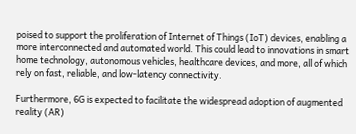poised to support the proliferation of Internet of Things (IoT) devices, enabling a more interconnected and automated world. This could lead to innovations in smart home technology, autonomous vehicles, healthcare devices, and more, all of which rely on fast, reliable, and low-latency connectivity.

Furthermore, 6G is expected to facilitate the widespread adoption of augmented reality (AR)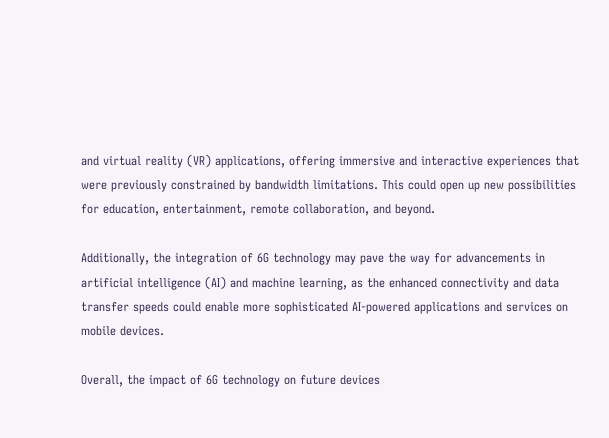and virtual reality (VR) applications, offering immersive and interactive experiences that were previously constrained by bandwidth limitations. This could open up new possibilities for education, entertainment, remote collaboration, and beyond.

Additionally, the integration of 6G technology may pave the way for advancements in artificial intelligence (AI) and machine learning, as the enhanced connectivity and data transfer speeds could enable more sophisticated AI-powered applications and services on mobile devices.

Overall, the impact of 6G technology on future devices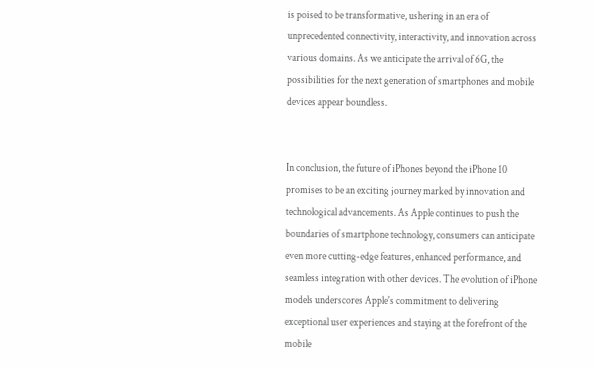is poised to be transformative, ushering in an era of unprecedented connectivity, interactivity, and innovation across various domains. As we anticipate the arrival of 6G, the possibilities for the next generation of smartphones and mobile devices appear boundless.


In conclusion, the future of iPhones beyond the iPhone 10 promises to be an exciting journey marked by innovation and technological advancements. As Apple continues to push the boundaries of smartphone technology, consumers can anticipate even more cutting-edge features, enhanced performance, and seamless integration with other devices. The evolution of iPhone models underscores Apple's commitment to delivering exceptional user experiences and staying at the forefront of the mobile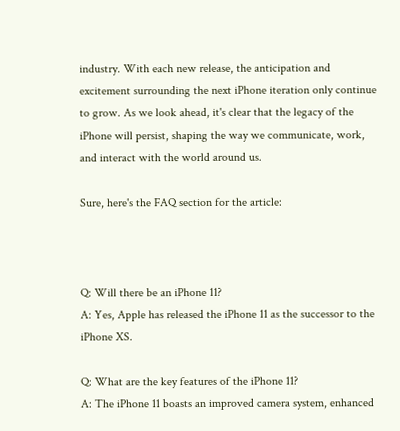industry. With each new release, the anticipation and excitement surrounding the next iPhone iteration only continue to grow. As we look ahead, it's clear that the legacy of the iPhone will persist, shaping the way we communicate, work, and interact with the world around us.

Sure, here's the FAQ section for the article:



Q: Will there be an iPhone 11?
A: Yes, Apple has released the iPhone 11 as the successor to the iPhone XS.

Q: What are the key features of the iPhone 11?
A: The iPhone 11 boasts an improved camera system, enhanced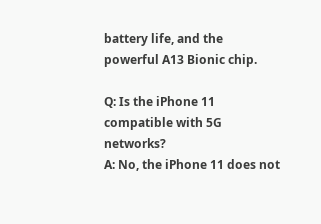battery life, and the powerful A13 Bionic chip.

Q: Is the iPhone 11 compatible with 5G networks?
A: No, the iPhone 11 does not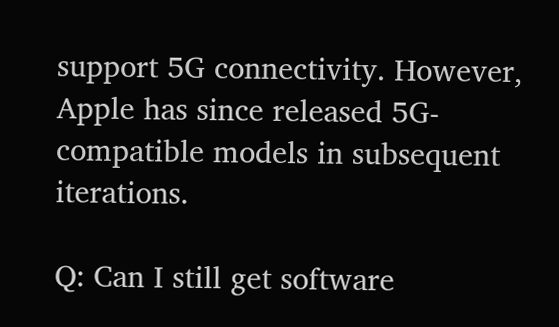support 5G connectivity. However, Apple has since released 5G-compatible models in subsequent iterations.

Q: Can I still get software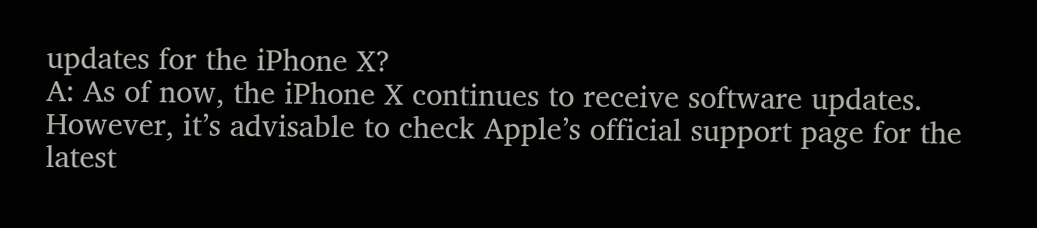updates for the iPhone X?
A: As of now, the iPhone X continues to receive software updates. However, it’s advisable to check Apple’s official support page for the latest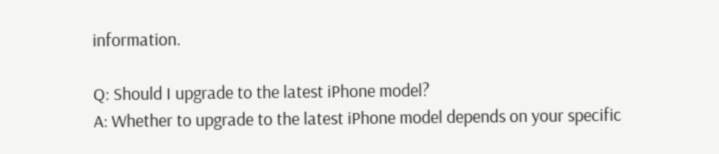information.

Q: Should I upgrade to the latest iPhone model?
A: Whether to upgrade to the latest iPhone model depends on your specific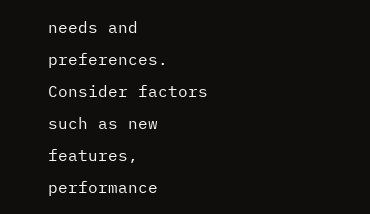needs and preferences. Consider factors such as new features, performance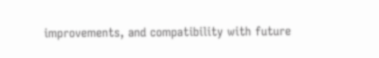improvements, and compatibility with future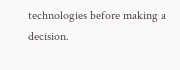technologies before making a decision.